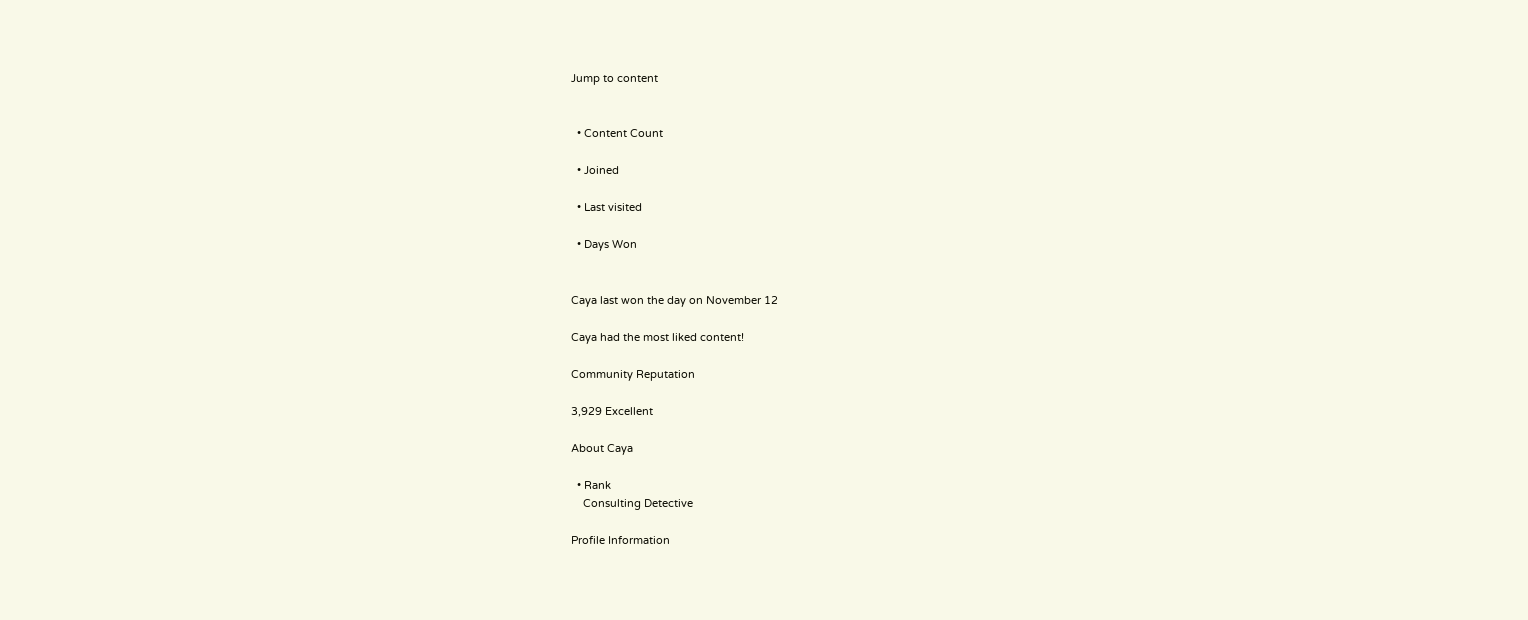Jump to content


  • Content Count

  • Joined

  • Last visited

  • Days Won


Caya last won the day on November 12

Caya had the most liked content!

Community Reputation

3,929 Excellent

About Caya

  • Rank
    Consulting Detective

Profile Information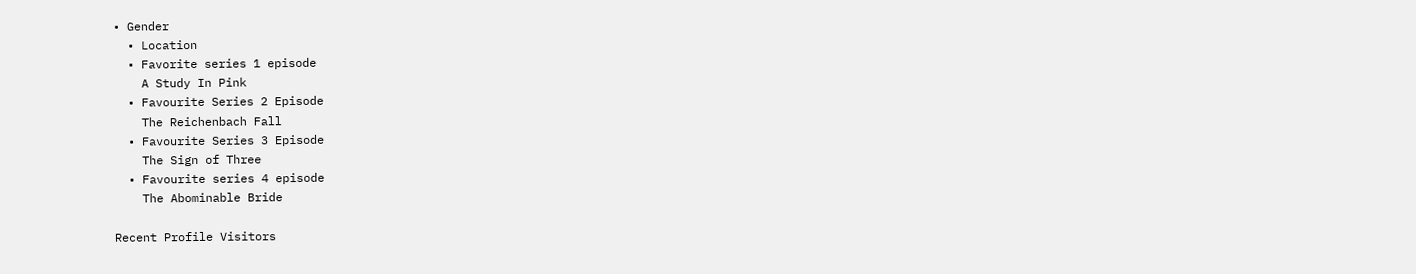• Gender
  • Location
  • Favorite series 1 episode
    A Study In Pink
  • Favourite Series 2 Episode
    The Reichenbach Fall
  • Favourite Series 3 Episode
    The Sign of Three
  • Favourite series 4 episode
    The Abominable Bride

Recent Profile Visitors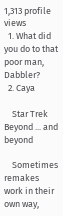1,313 profile views
  1. What did you do to that poor man, Dabbler?
  2. Caya

    Star Trek Beyond ... and beyond

    Sometimes remakes work in their own way,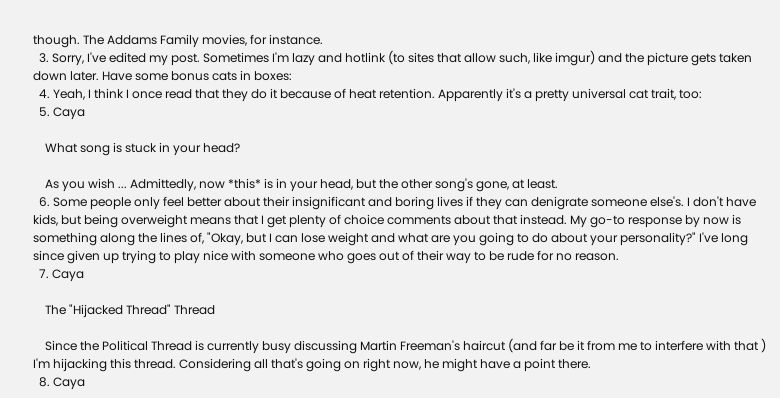though. The Addams Family movies, for instance.
  3. Sorry, I've edited my post. Sometimes I'm lazy and hotlink (to sites that allow such, like imgur) and the picture gets taken down later. Have some bonus cats in boxes:
  4. Yeah, I think I once read that they do it because of heat retention. Apparently it's a pretty universal cat trait, too:
  5. Caya

    What song is stuck in your head?

    As you wish ... Admittedly, now *this* is in your head, but the other song's gone, at least.
  6. Some people only feel better about their insignificant and boring lives if they can denigrate someone else's. I don't have kids, but being overweight means that I get plenty of choice comments about that instead. My go-to response by now is something along the lines of, "Okay, but I can lose weight and what are you going to do about your personality?" I've long since given up trying to play nice with someone who goes out of their way to be rude for no reason.
  7. Caya

    The "Hijacked Thread" Thread

    Since the Political Thread is currently busy discussing Martin Freeman's haircut (and far be it from me to interfere with that ) I'm hijacking this thread. Considering all that's going on right now, he might have a point there.
  8. Caya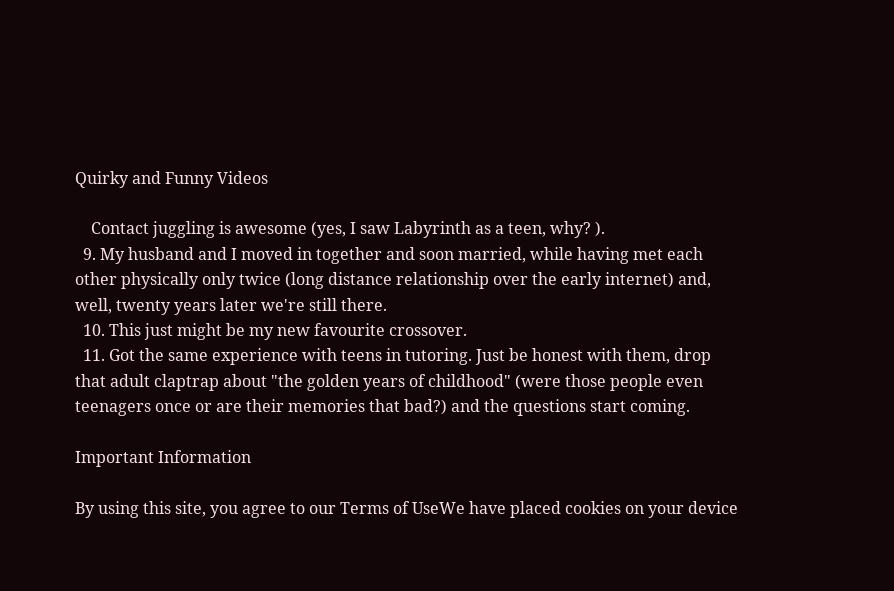Quirky and Funny Videos

    Contact juggling is awesome (yes, I saw Labyrinth as a teen, why? ).
  9. My husband and I moved in together and soon married, while having met each other physically only twice (long distance relationship over the early internet) and, well, twenty years later we're still there.
  10. This just might be my new favourite crossover.
  11. Got the same experience with teens in tutoring. Just be honest with them, drop that adult claptrap about "the golden years of childhood" (were those people even teenagers once or are their memories that bad?) and the questions start coming.

Important Information

By using this site, you agree to our Terms of UseWe have placed cookies on your device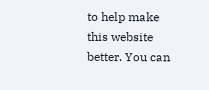to help make this website better. You can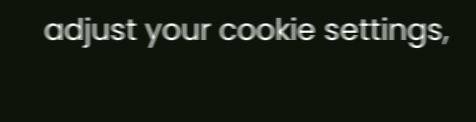adjust your cookie settings,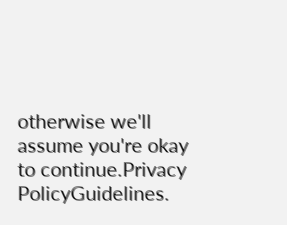otherwise we'll assume you're okay to continue.Privacy PolicyGuidelines.